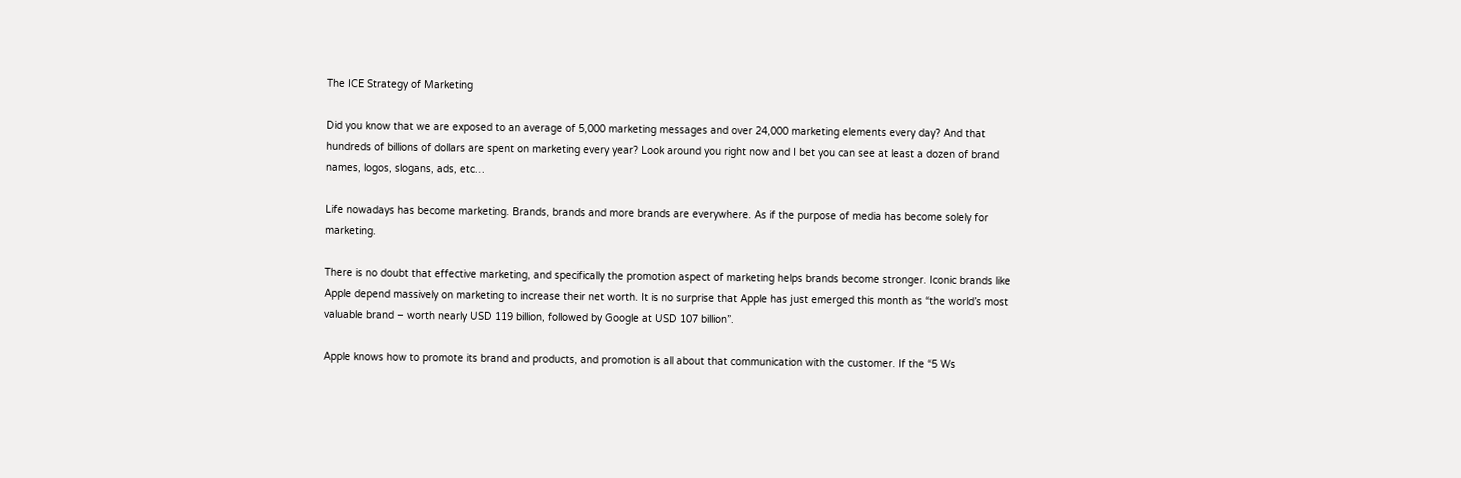The ICE Strategy of Marketing

Did you know that we are exposed to an average of 5,000 marketing messages and over 24,000 marketing elements every day? And that hundreds of billions of dollars are spent on marketing every year? Look around you right now and I bet you can see at least a dozen of brand names, logos, slogans, ads, etc…

Life nowadays has become marketing. Brands, brands and more brands are everywhere. As if the purpose of media has become solely for marketing.

There is no doubt that effective marketing, and specifically the promotion aspect of marketing helps brands become stronger. Iconic brands like Apple depend massively on marketing to increase their net worth. It is no surprise that Apple has just emerged this month as “the world’s most valuable brand – worth nearly USD 119 billion, followed by Google at USD 107 billion”.

Apple knows how to promote its brand and products, and promotion is all about that communication with the customer. If the “5 Ws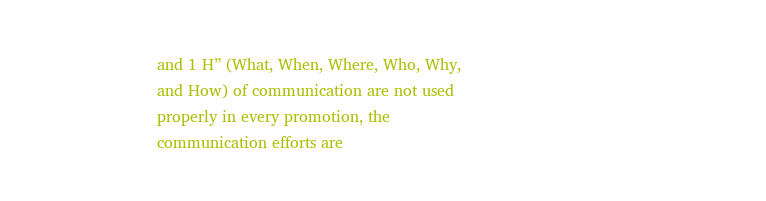and 1 H” (What, When, Where, Who, Why, and How) of communication are not used properly in every promotion, the communication efforts are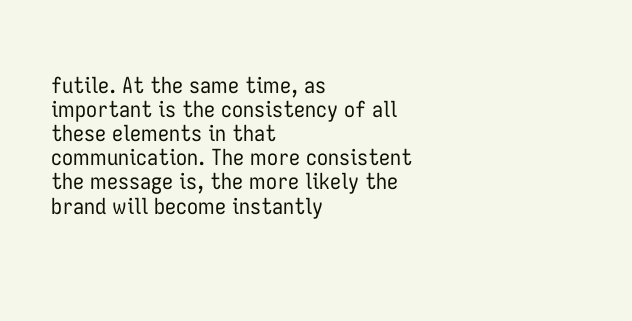futile. At the same time, as important is the consistency of all these elements in that communication. The more consistent the message is, the more likely the brand will become instantly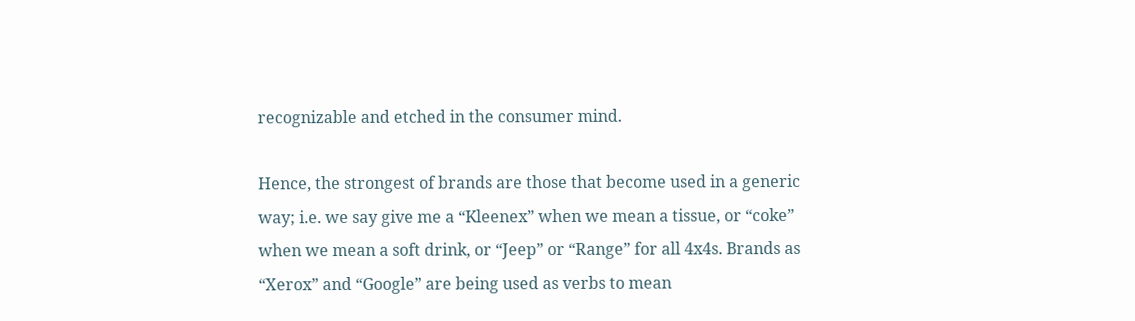recognizable and etched in the consumer mind.

Hence, the strongest of brands are those that become used in a generic way; i.e. we say give me a “Kleenex” when we mean a tissue, or “coke” when we mean a soft drink, or “Jeep” or “Range” for all 4x4s. Brands as “Xerox” and “Google” are being used as verbs to mean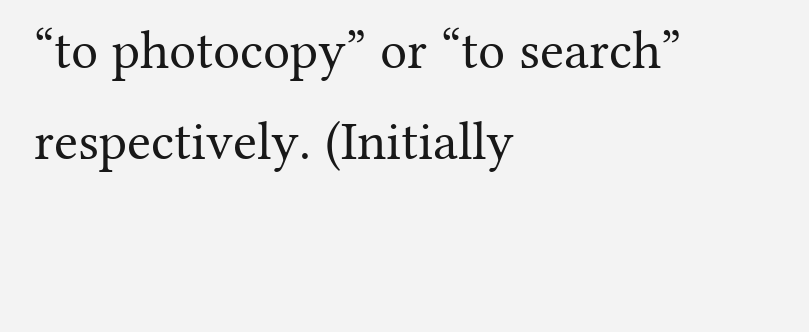“to photocopy” or “to search” respectively. (Initially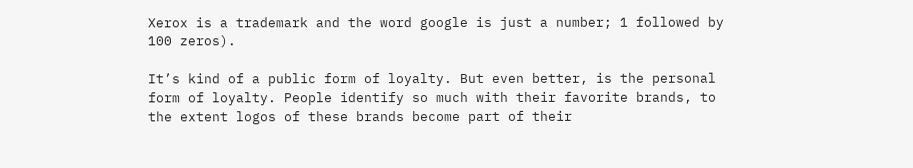Xerox is a trademark and the word google is just a number; 1 followed by 100 zeros).

It’s kind of a public form of loyalty. But even better, is the personal form of loyalty. People identify so much with their favorite brands, to the extent logos of these brands become part of their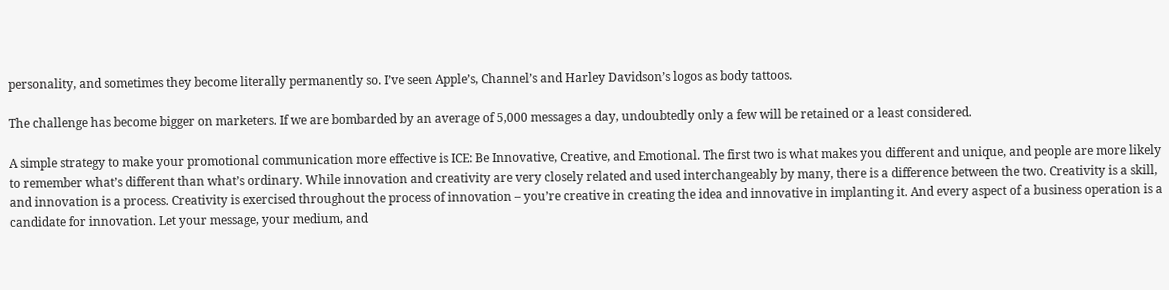personality, and sometimes they become literally permanently so. I’ve seen Apple’s, Channel’s and Harley Davidson’s logos as body tattoos.

The challenge has become bigger on marketers. If we are bombarded by an average of 5,000 messages a day, undoubtedly only a few will be retained or a least considered.

A simple strategy to make your promotional communication more effective is ICE: Be Innovative, Creative, and Emotional. The first two is what makes you different and unique, and people are more likely to remember what’s different than what’s ordinary. While innovation and creativity are very closely related and used interchangeably by many, there is a difference between the two. Creativity is a skill, and innovation is a process. Creativity is exercised throughout the process of innovation – you’re creative in creating the idea and innovative in implanting it. And every aspect of a business operation is a candidate for innovation. Let your message, your medium, and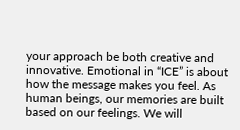your approach be both creative and innovative. Emotional in “ICE” is about how the message makes you feel. As human beings, our memories are built based on our feelings. We will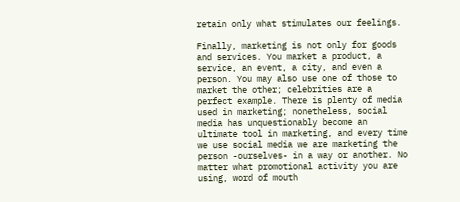retain only what stimulates our feelings.

Finally, marketing is not only for goods and services. You market a product, a service, an event, a city, and even a person. You may also use one of those to market the other; celebrities are a perfect example. There is plenty of media used in marketing; nonetheless, social media has unquestionably become an ultimate tool in marketing, and every time we use social media we are marketing the person -ourselves- in a way or another. No matter what promotional activity you are using, word of mouth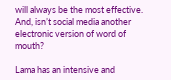will always be the most effective. And, isn’t social media another electronic version of word of mouth?

Lama has an intensive and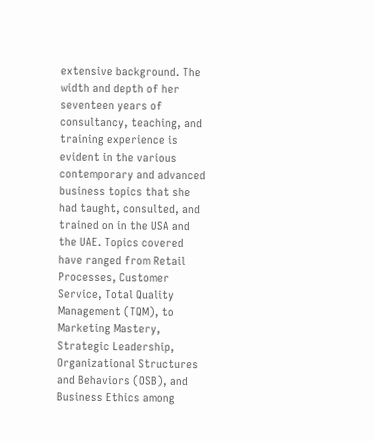extensive background. The width and depth of her seventeen years of consultancy, teaching, and training experience is evident in the various contemporary and advanced business topics that she had taught, consulted, and trained on in the USA and the UAE. Topics covered have ranged from Retail Processes, Customer Service, Total Quality Management (TQM), to Marketing Mastery, Strategic Leadership, Organizational Structures and Behaviors (OSB), and Business Ethics among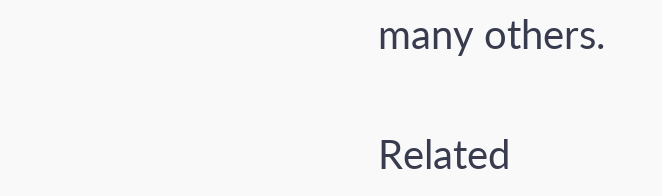many others.

Related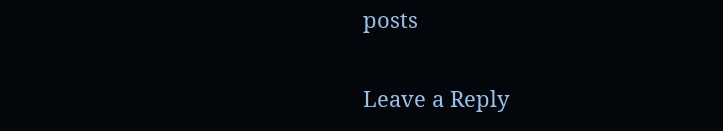posts

Leave a Reply